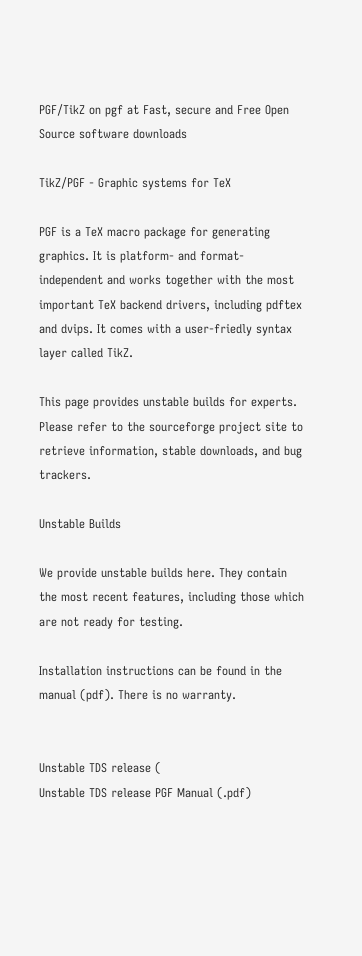PGF/TikZ on pgf at Fast, secure and Free Open Source software downloads

TikZ/PGF - Graphic systems for TeX

PGF is a TeX macro package for generating graphics. It is platform- and format-independent and works together with the most important TeX backend drivers, including pdftex and dvips. It comes with a user-friedly syntax layer called TikZ.

This page provides unstable builds for experts. Please refer to the sourceforge project site to retrieve information, stable downloads, and bug trackers.

Unstable Builds

We provide unstable builds here. They contain the most recent features, including those which are not ready for testing.

Installation instructions can be found in the manual (pdf). There is no warranty.


Unstable TDS release (
Unstable TDS release PGF Manual (.pdf)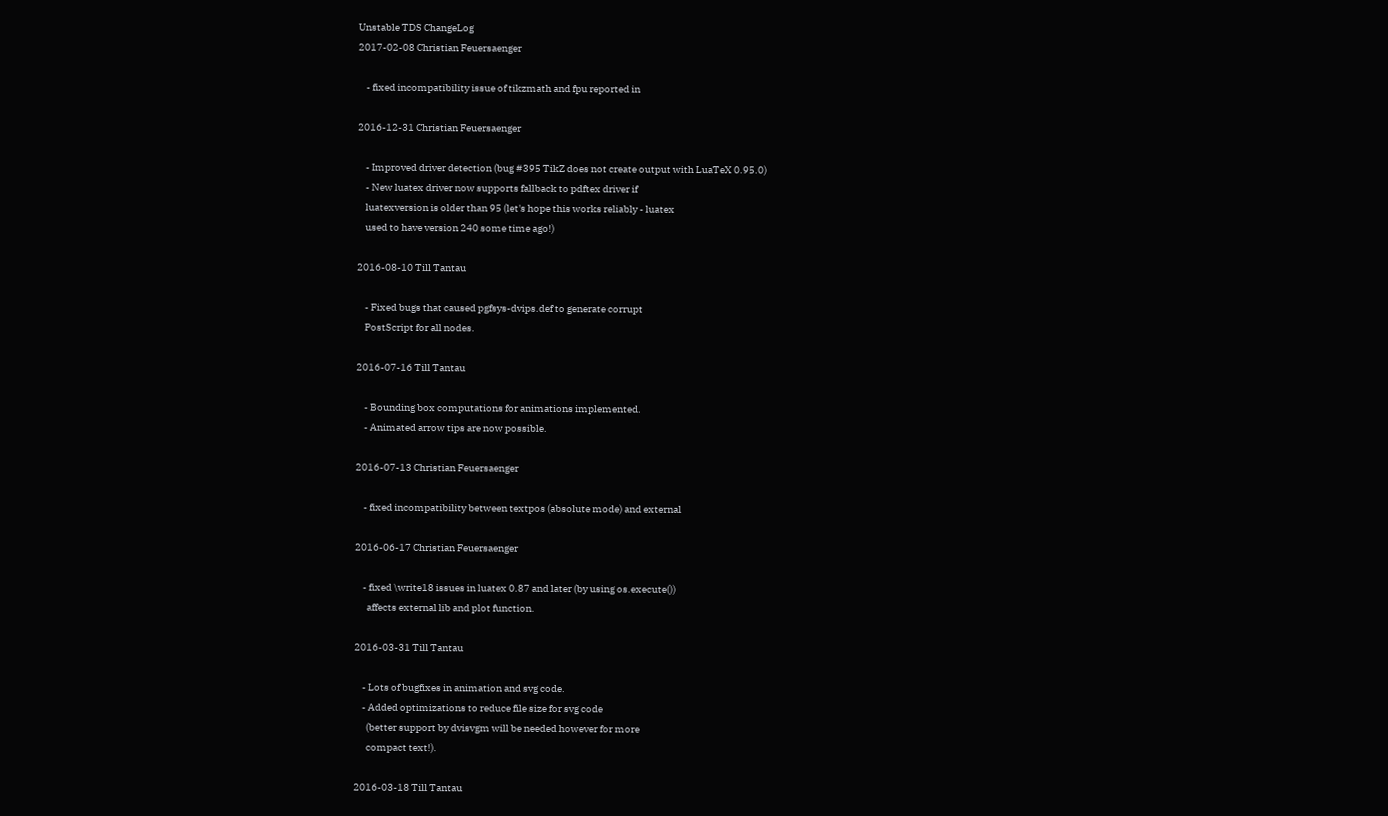Unstable TDS ChangeLog
2017-02-08 Christian Feuersaenger

    - fixed incompatibility issue of tikzmath and fpu reported in

2016-12-31 Christian Feuersaenger

    - Improved driver detection (bug #395 TikZ does not create output with LuaTeX 0.95.0)
    - New luatex driver now supports fallback to pdftex driver if
    luatexversion is older than 95 (let's hope this works reliably - luatex
    used to have version 240 some time ago!)

2016-08-10 Till Tantau

    - Fixed bugs that caused pgfsys-dvips.def to generate corrupt
    PostScript for all nodes.

2016-07-16 Till Tantau

    - Bounding box computations for animations implemented.
    - Animated arrow tips are now possible.

2016-07-13 Christian Feuersaenger

    - fixed incompatibility between textpos (absolute mode) and external

2016-06-17 Christian Feuersaenger

    - fixed \write18 issues in luatex 0.87 and later (by using os.execute())
      affects external lib and plot function.

2016-03-31 Till Tantau

    - Lots of bugfixes in animation and svg code.
    - Added optimizations to reduce file size for svg code
      (better support by dvisvgm will be needed however for more
      compact text!).

2016-03-18 Till Tantau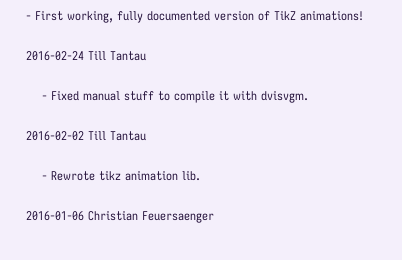- First working, fully documented version of TikZ animations!

2016-02-24 Till Tantau

    - Fixed manual stuff to compile it with dvisvgm.

2016-02-02 Till Tantau

    - Rewrote tikz animation lib.

2016-01-06 Christian Feuersaenger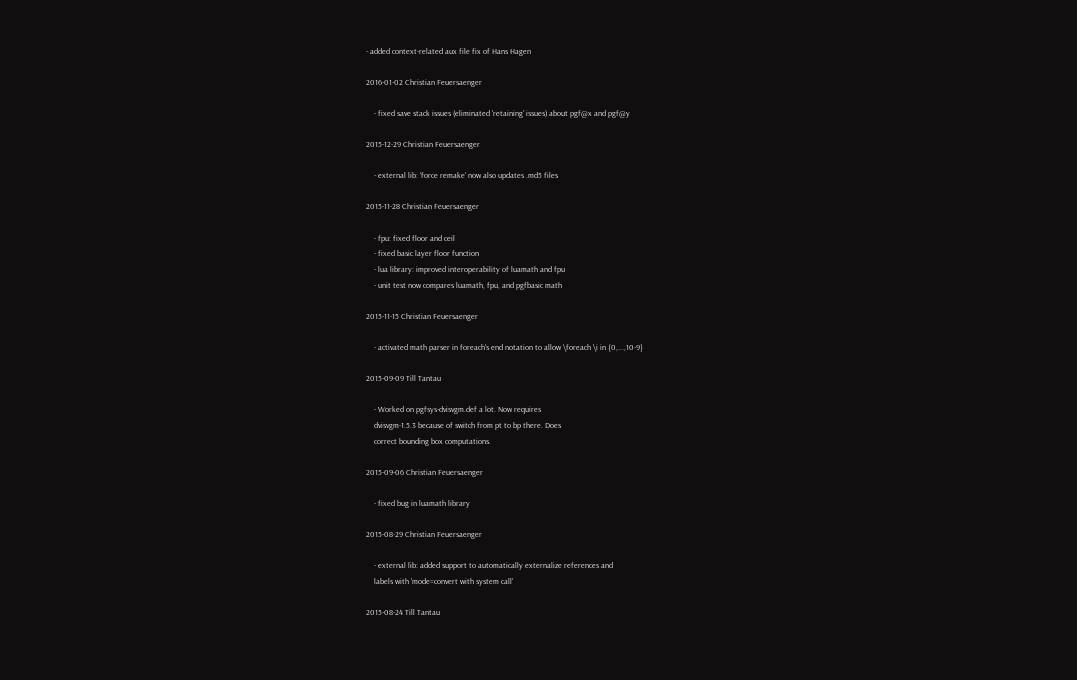- added context-related aux file fix of Hans Hagen

2016-01-02 Christian Feuersaenger

    - fixed save stack issues (eliminated 'retaining' issues) about pgf@x and pgf@y

2015-12-29 Christian Feuersaenger

    - external lib: 'force remake' now also updates .md5 files

2015-11-28 Christian Feuersaenger

    - fpu: fixed floor and ceil
    - fixed basic layer floor function
    - lua library: improved interoperability of luamath and fpu
    - unit test now compares luamath, fpu, and pgfbasic math

2015-11-15 Christian Feuersaenger

    - activated math parser in foreach's end notation to allow \foreach \i in {0,...,10-9}

2015-09-09 Till Tantau

    - Worked on pgfsys-dvisvgm.def a lot. Now requires
    dvisvgm-1.5.3 because of switch from pt to bp there. Does
    correct bounding box computations.

2015-09-06 Christian Feuersaenger

    - fixed bug in luamath library

2015-08-29 Christian Feuersaenger

    - external lib: added support to automatically externalize references and
    labels with 'mode=convert with system call'

2015-08-24 Till Tantau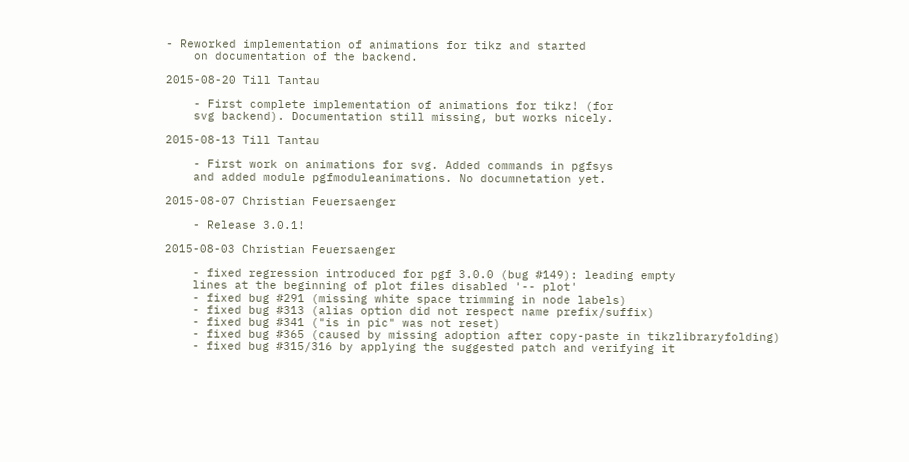- Reworked implementation of animations for tikz and started
    on documentation of the backend.

2015-08-20 Till Tantau

    - First complete implementation of animations for tikz! (for
    svg backend). Documentation still missing, but works nicely.

2015-08-13 Till Tantau

    - First work on animations for svg. Added commands in pgfsys
    and added module pgfmoduleanimations. No documnetation yet.

2015-08-07 Christian Feuersaenger

    - Release 3.0.1!

2015-08-03 Christian Feuersaenger

    - fixed regression introduced for pgf 3.0.0 (bug #149): leading empty
    lines at the beginning of plot files disabled '-- plot'
    - fixed bug #291 (missing white space trimming in node labels)
    - fixed bug #313 (alias option did not respect name prefix/suffix)
    - fixed bug #341 ("is in pic" was not reset)
    - fixed bug #365 (caused by missing adoption after copy-paste in tikzlibraryfolding)
    - fixed bug #315/316 by applying the suggested patch and verifying it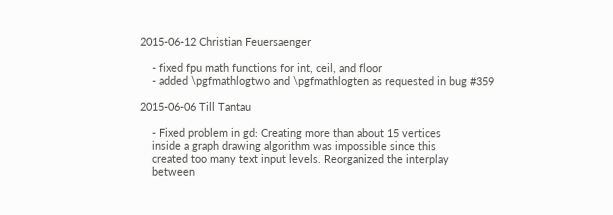2015-06-12 Christian Feuersaenger

    - fixed fpu math functions for int, ceil, and floor
    - added \pgfmathlogtwo and \pgfmathlogten as requested in bug #359

2015-06-06 Till Tantau

    - Fixed problem in gd: Creating more than about 15 vertices
    inside a graph drawing algorithm was impossible since this
    created too many text input levels. Reorganized the interplay
    between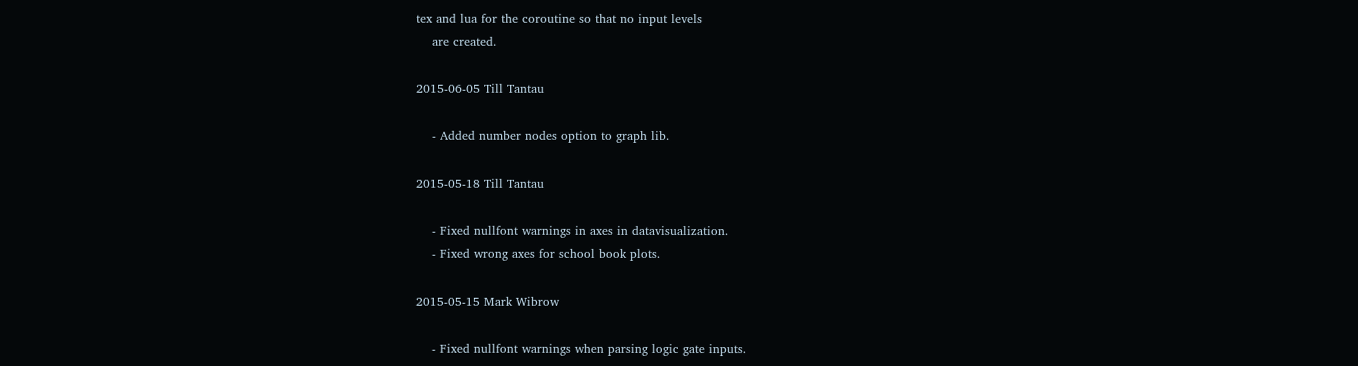tex and lua for the coroutine so that no input levels
    are created.

2015-06-05 Till Tantau

    - Added number nodes option to graph lib.

2015-05-18 Till Tantau

    - Fixed nullfont warnings in axes in datavisualization.
    - Fixed wrong axes for school book plots.

2015-05-15 Mark Wibrow

    - Fixed nullfont warnings when parsing logic gate inputs.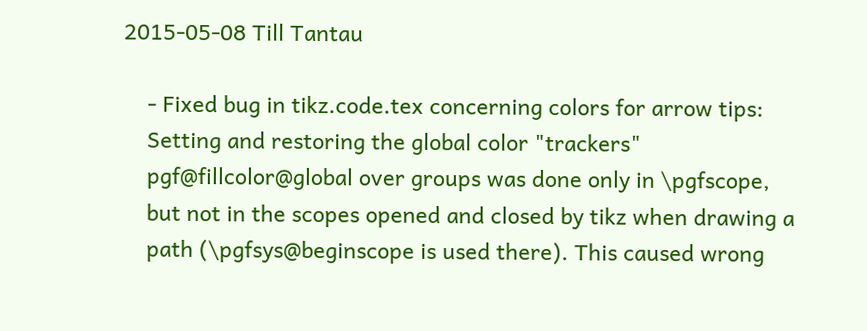2015-05-08 Till Tantau

    - Fixed bug in tikz.code.tex concerning colors for arrow tips:
    Setting and restoring the global color "trackers"
    pgf@fillcolor@global over groups was done only in \pgfscope,
    but not in the scopes opened and closed by tikz when drawing a
    path (\pgfsys@beginscope is used there). This caused wrong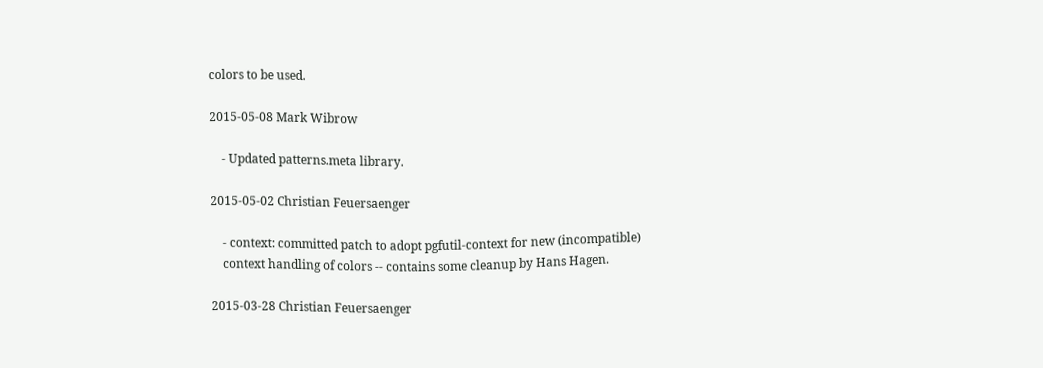colors to be used.

2015-05-08 Mark Wibrow

    - Updated patterns.meta library.

2015-05-02 Christian Feuersaenger

    - context: committed patch to adopt pgfutil-context for new (incompatible)
    context handling of colors -- contains some cleanup by Hans Hagen.

2015-03-28 Christian Feuersaenger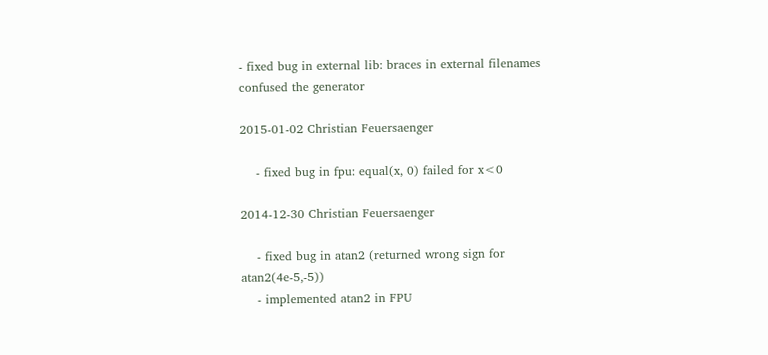- fixed bug in external lib: braces in external filenames confused the generator

2015-01-02 Christian Feuersaenger

    - fixed bug in fpu: equal(x, 0) failed for x<0

2014-12-30 Christian Feuersaenger

    - fixed bug in atan2 (returned wrong sign for atan2(4e-5,-5))
    - implemented atan2 in FPU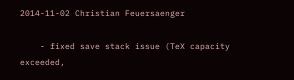2014-11-02 Christian Feuersaenger

    - fixed save stack issue (TeX capacity exceeded,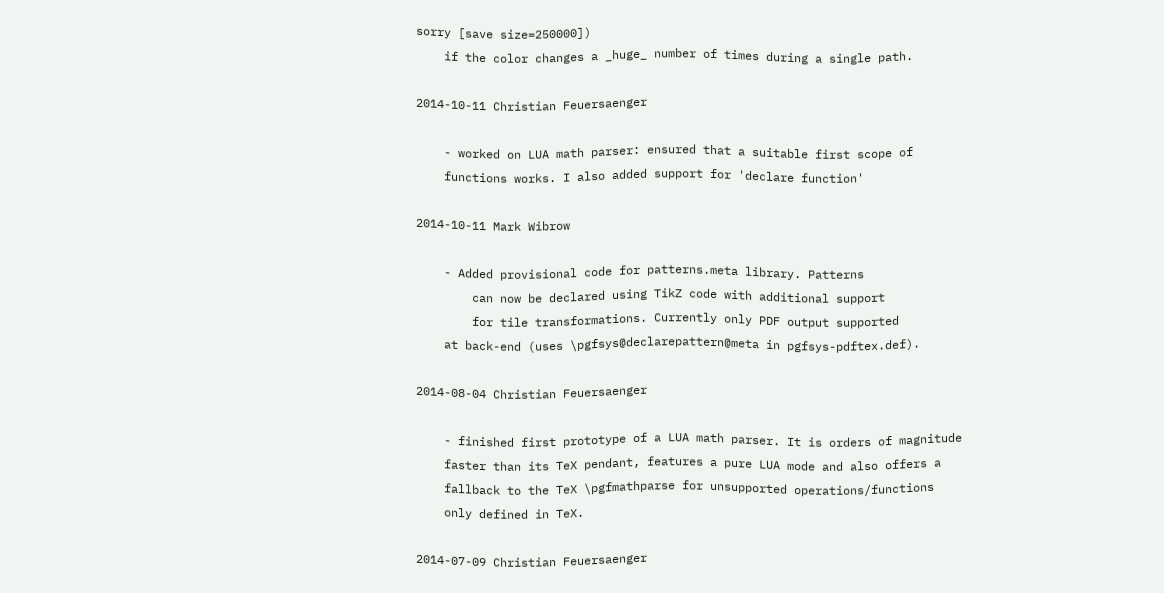sorry [save size=250000])
    if the color changes a _huge_ number of times during a single path.

2014-10-11 Christian Feuersaenger

    - worked on LUA math parser: ensured that a suitable first scope of
    functions works. I also added support for 'declare function'

2014-10-11 Mark Wibrow

    - Added provisional code for patterns.meta library. Patterns
        can now be declared using TikZ code with additional support
        for tile transformations. Currently only PDF output supported
    at back-end (uses \pgfsys@declarepattern@meta in pgfsys-pdftex.def).

2014-08-04 Christian Feuersaenger

    - finished first prototype of a LUA math parser. It is orders of magnitude
    faster than its TeX pendant, features a pure LUA mode and also offers a
    fallback to the TeX \pgfmathparse for unsupported operations/functions
    only defined in TeX.

2014-07-09 Christian Feuersaenger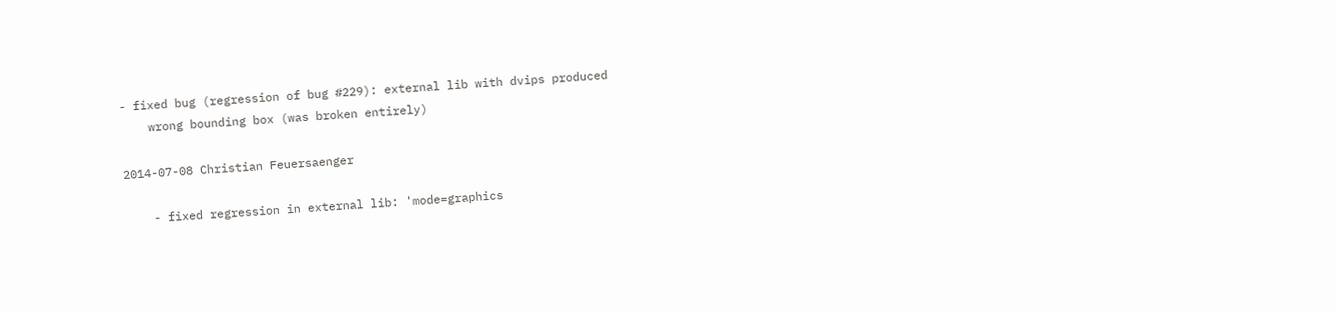- fixed bug (regression of bug #229): external lib with dvips produced
    wrong bounding box (was broken entirely)

2014-07-08 Christian Feuersaenger

    - fixed regression in external lib: 'mode=graphics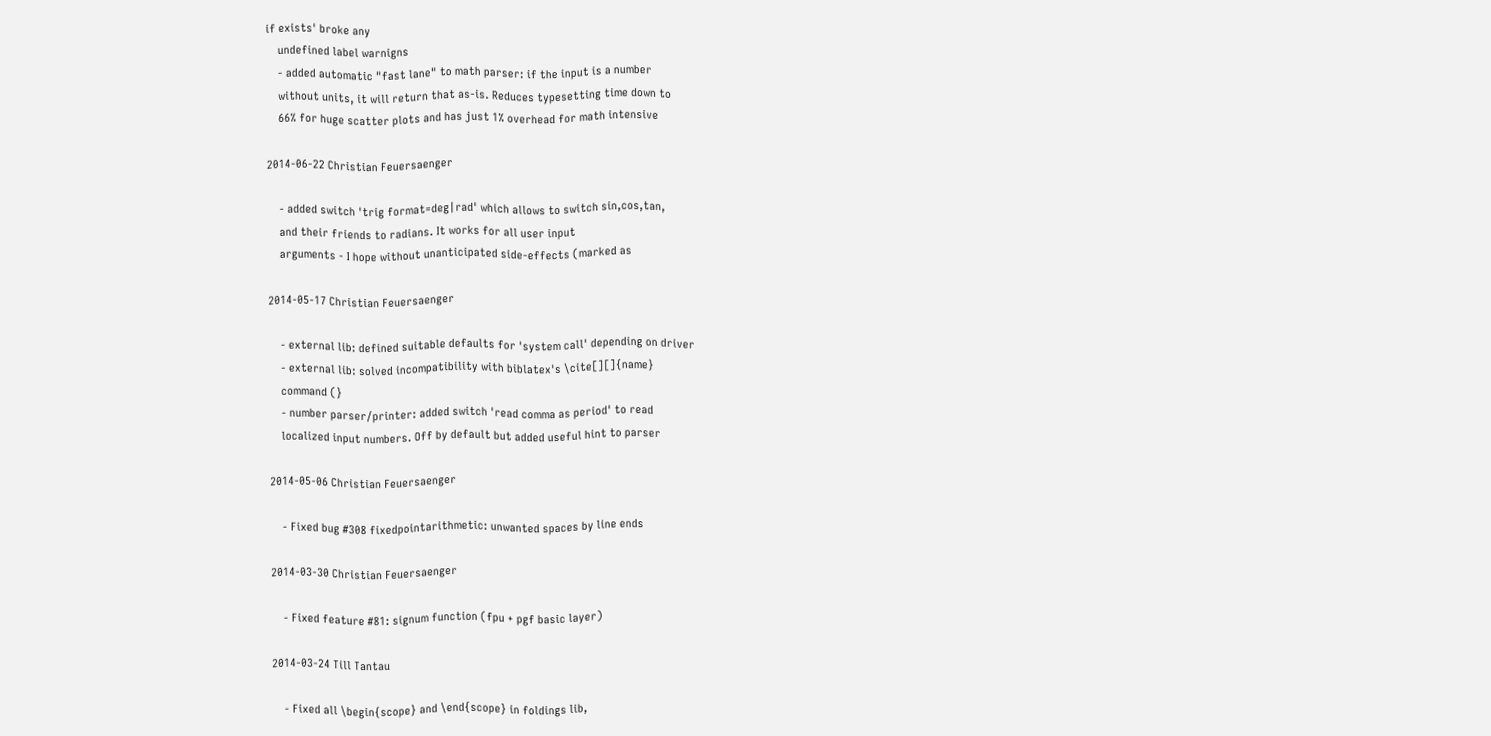if exists' broke any
    undefined label warnigns
    - added automatic "fast lane" to math parser: if the input is a number
    without units, it will return that as-is. Reduces typesetting time down to
    66% for huge scatter plots and has just 1% overhead for math intensive

2014-06-22 Christian Feuersaenger

    - added switch 'trig format=deg|rad' which allows to switch sin,cos,tan,
    and their friends to radians. It works for all user input
    arguments - I hope without unanticipated side-effects (marked as

2014-05-17 Christian Feuersaenger

    - external lib: defined suitable defaults for 'system call' depending on driver
    - external lib: solved incompatibility with biblatex's \cite[][]{name}
    command (}
    - number parser/printer: added switch 'read comma as period' to read
    localized input numbers. Off by default but added useful hint to parser

2014-05-06 Christian Feuersaenger

    - Fixed bug #308 fixedpointarithmetic: unwanted spaces by line ends

2014-03-30 Christian Feuersaenger

    - Fixed feature #81: signum function (fpu + pgf basic layer)

2014-03-24 Till Tantau

    - Fixed all \begin{scope} and \end{scope} in foldings lib,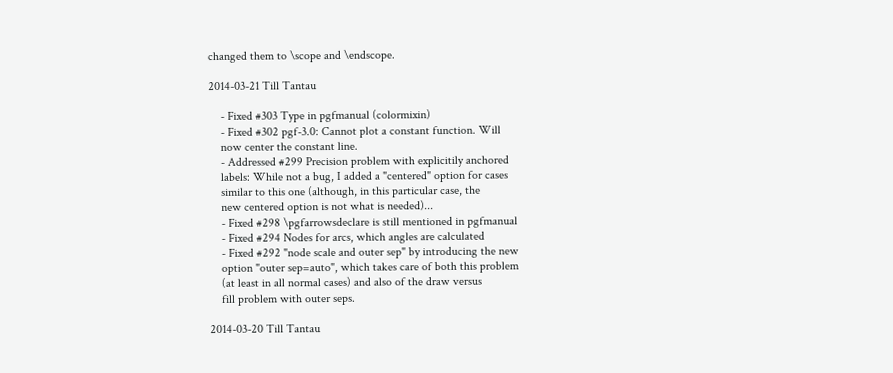changed them to \scope and \endscope.

2014-03-21 Till Tantau

    - Fixed #303 Type in pgfmanual (colormixin)
    - Fixed #302 pgf-3.0: Cannot plot a constant function. Will
    now center the constant line.
    - Addressed #299 Precision problem with explicitily anchored
    labels: While not a bug, I added a "centered" option for cases
    similar to this one (although, in this particular case, the
    new centered option is not what is needed)...
    - Fixed #298 \pgfarrowsdeclare is still mentioned in pgfmanual
    - Fixed #294 Nodes for arcs, which angles are calculated
    - Fixed #292 "node scale and outer sep" by introducing the new
    option "outer sep=auto", which takes care of both this problem
    (at least in all normal cases) and also of the draw versus
    fill problem with outer seps.

2014-03-20 Till Tantau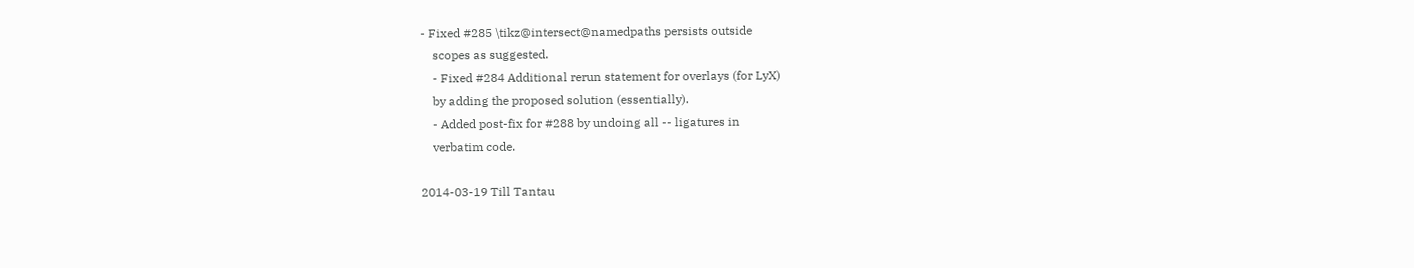- Fixed #285 \tikz@intersect@namedpaths persists outside
    scopes as suggested.
    - Fixed #284 Additional rerun statement for overlays (for LyX)
    by adding the proposed solution (essentially).
    - Added post-fix for #288 by undoing all -- ligatures in
    verbatim code.

2014-03-19 Till Tantau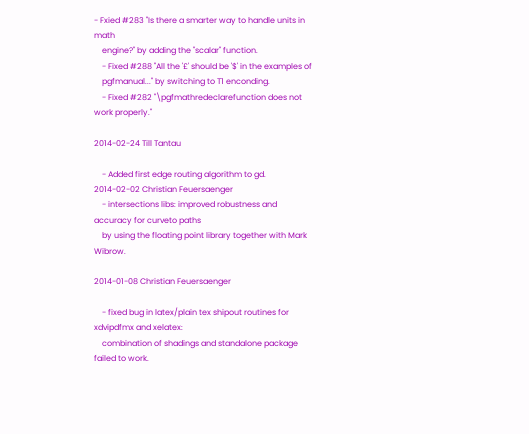- Fxied #283 "Is there a smarter way to handle units in math
    engine?" by adding the "scalar" function.
    - Fixed #288 "All the '£' should be '$' in the examples of
    pgfmanual..." by switching to T1 enconding.
    - Fixed #282 "\pgfmathredeclarefunction does not work properly."

2014-02-24 Till Tantau

    - Added first edge routing algorithm to gd.
2014-02-02 Christian Feuersaenger
    - intersections libs: improved robustness and accuracy for curveto paths
    by using the floating point library together with Mark Wibrow.

2014-01-08 Christian Feuersaenger

    - fixed bug in latex/plain tex shipout routines for xdvipdfmx and xelatex:
    combination of shadings and standalone package failed to work.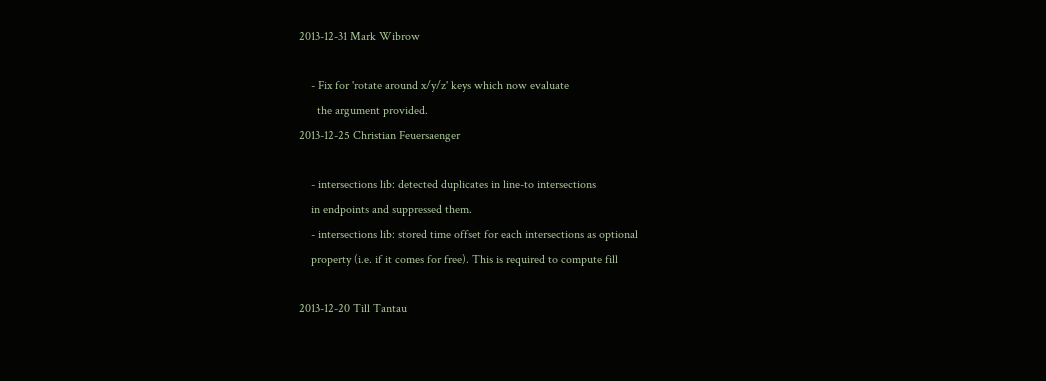2013-12-31 Mark Wibrow

    - Fix for 'rotate around x/y/z' keys which now evaluate
      the argument provided.
2013-12-25 Christian Feuersaenger

    - intersections lib: detected duplicates in line-to intersections
    in endpoints and suppressed them.
    - intersections lib: stored time offset for each intersections as optional
    property (i.e. if it comes for free). This is required to compute fill

2013-12-20 Till Tantau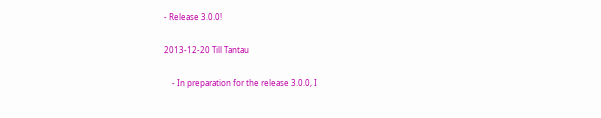- Release 3.0.0!

2013-12-20 Till Tantau

    - In preparation for the release 3.0.0, I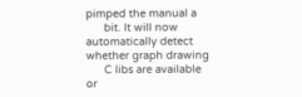pimped the manual a
      bit. It will now automatically detect whether graph drawing
      C libs are available or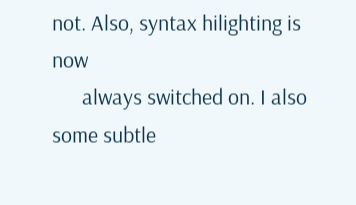not. Also, syntax hilighting is now
      always switched on. I also some subtle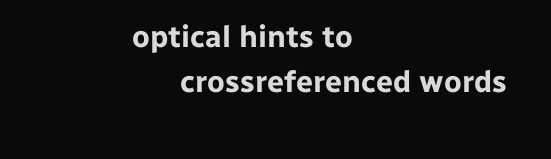optical hints to
      crossreferenced words